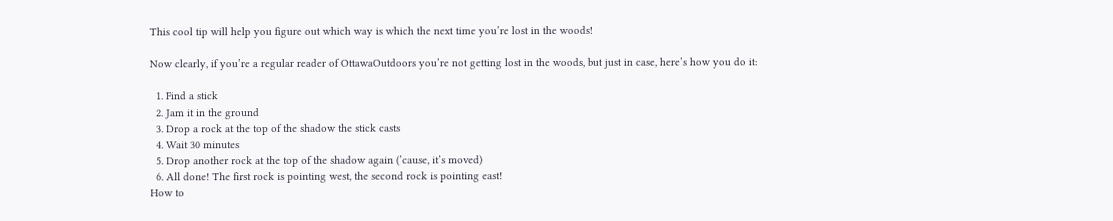This cool tip will help you figure out which way is which the next time you’re lost in the woods!

Now clearly, if you’re a regular reader of OttawaOutdoors you’re not getting lost in the woods, but just in case, here’s how you do it:

  1. Find a stick
  2. Jam it in the ground
  3. Drop a rock at the top of the shadow the stick casts
  4. Wait 30 minutes
  5. Drop another rock at the top of the shadow again (’cause, it’s moved)
  6. All done! The first rock is pointing west, the second rock is pointing east!
How to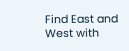Find East and West with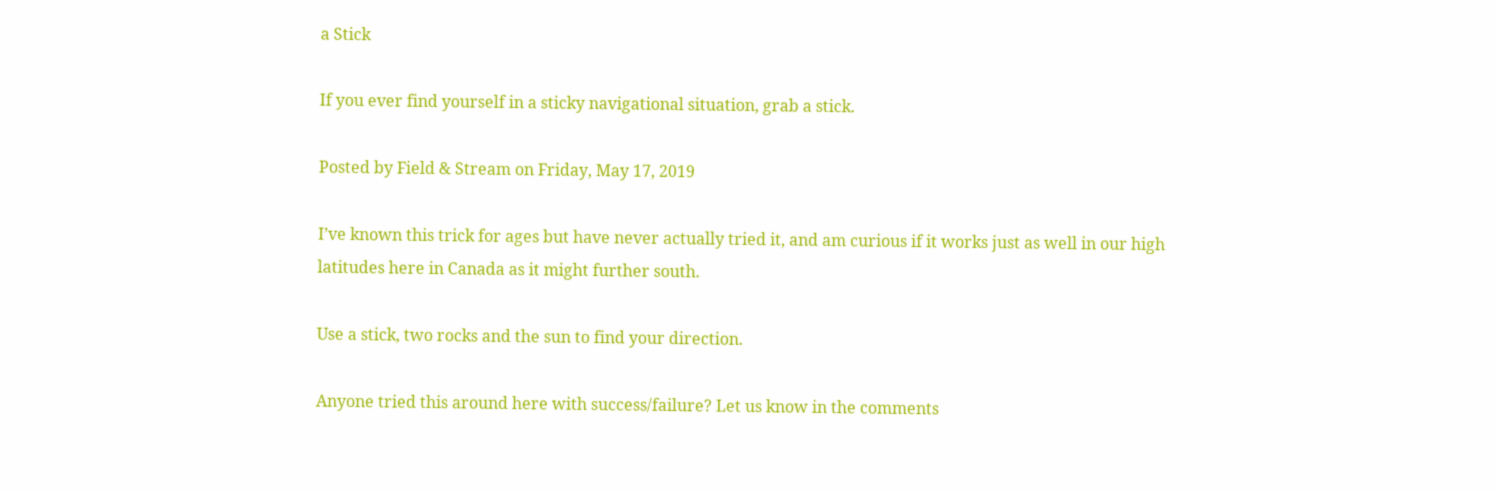a Stick

If you ever find yourself in a sticky navigational situation, grab a stick.

Posted by Field & Stream on Friday, May 17, 2019

I’ve known this trick for ages but have never actually tried it, and am curious if it works just as well in our high latitudes here in Canada as it might further south.

Use a stick, two rocks and the sun to find your direction.

Anyone tried this around here with success/failure? Let us know in the comments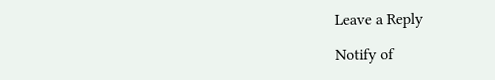Leave a Reply

Notify of